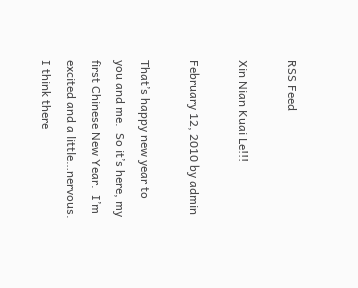RSS Feed

Xin Nian Kuai Le!!!

February 12, 2010 by admin

That’s happy new year to you and me.  So it’s here, my first Chinese New Year.  I’m excited and a little…nervous.  I think there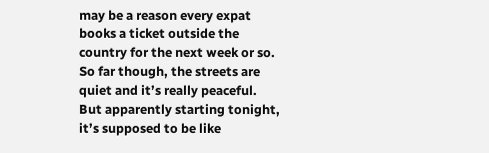may be a reason every expat books a ticket outside the country for the next week or so.  So far though, the streets are quiet and it’s really peaceful.  But apparently starting tonight, it’s supposed to be like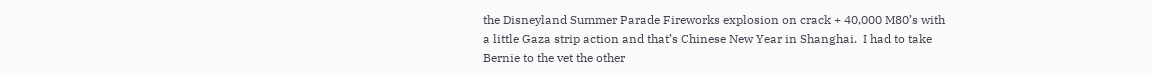the Disneyland Summer Parade Fireworks explosion on crack + 40,000 M80’s with a little Gaza strip action and that’s Chinese New Year in Shanghai.  I had to take Bernie to the vet the other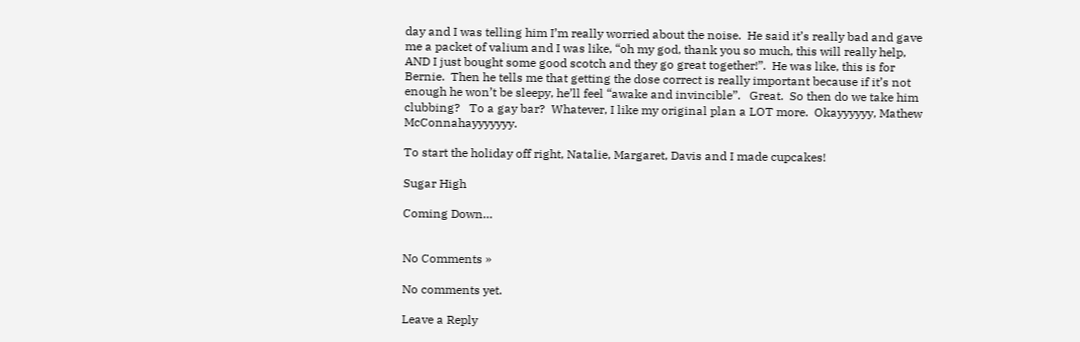day and I was telling him I’m really worried about the noise.  He said it’s really bad and gave me a packet of valium and I was like, “oh my god, thank you so much, this will really help, AND I just bought some good scotch and they go great together!”.  He was like, this is for Bernie.  Then he tells me that getting the dose correct is really important because if it’s not enough he won’t be sleepy, he’ll feel “awake and invincible”.   Great.  So then do we take him clubbing?   To a gay bar?  Whatever, I like my original plan a LOT more.  Okayyyyyy, Mathew McConnahayyyyyyy.

To start the holiday off right, Natalie, Margaret, Davis and I made cupcakes!

Sugar High

Coming Down…


No Comments »

No comments yet.

Leave a Reply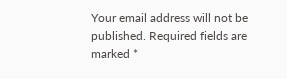Your email address will not be published. Required fields are marked *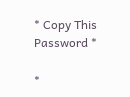* Copy This Password *

*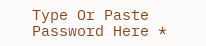Type Or Paste Password Here *